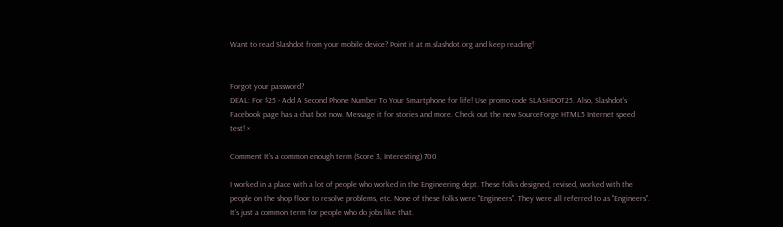Want to read Slashdot from your mobile device? Point it at m.slashdot.org and keep reading!


Forgot your password?
DEAL: For $25 - Add A Second Phone Number To Your Smartphone for life! Use promo code SLASHDOT25. Also, Slashdot's Facebook page has a chat bot now. Message it for stories and more. Check out the new SourceForge HTML5 Internet speed test! ×

Comment It's a common enough term (Score 3, Interesting) 700

I worked in a place with a lot of people who worked in the Engineering dept. These folks designed, revised, worked with the people on the shop floor to resolve problems, etc. None of these folks were "Engineers". They were all referred to as "Engineers". It's just a common term for people who do jobs like that.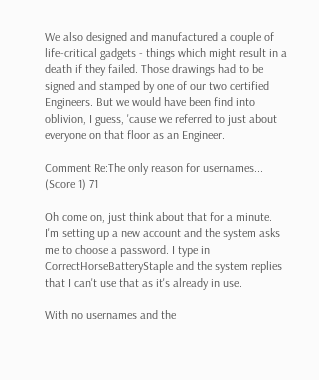We also designed and manufactured a couple of life-critical gadgets - things which might result in a death if they failed. Those drawings had to be signed and stamped by one of our two certified Engineers. But we would have been find into oblivion, I guess, 'cause we referred to just about everyone on that floor as an Engineer.

Comment Re:The only reason for usernames... (Score 1) 71

Oh come on, just think about that for a minute. I'm setting up a new account and the system asks me to choose a password. I type in CorrectHorseBatteryStaple and the system replies that I can't use that as it's already in use.

With no usernames and the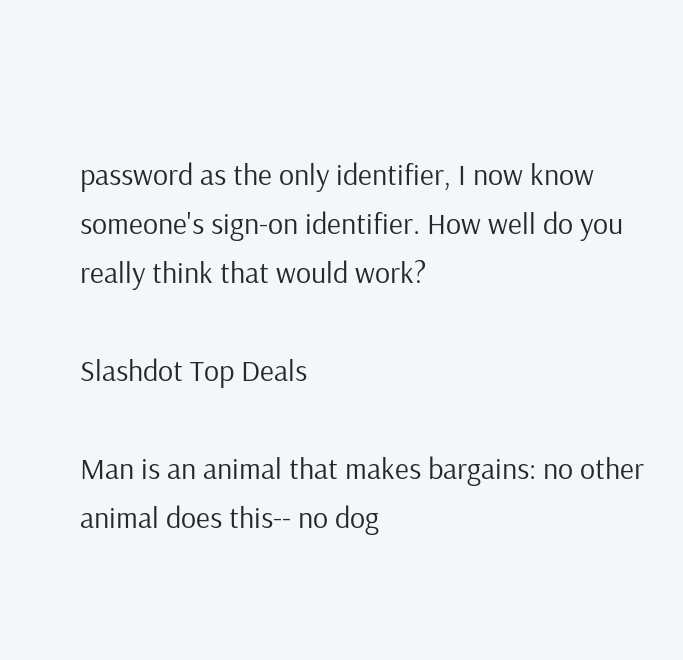password as the only identifier, I now know someone's sign-on identifier. How well do you really think that would work?

Slashdot Top Deals

Man is an animal that makes bargains: no other animal does this-- no dog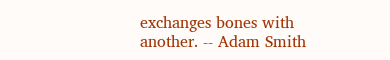exchanges bones with another. -- Adam Smith